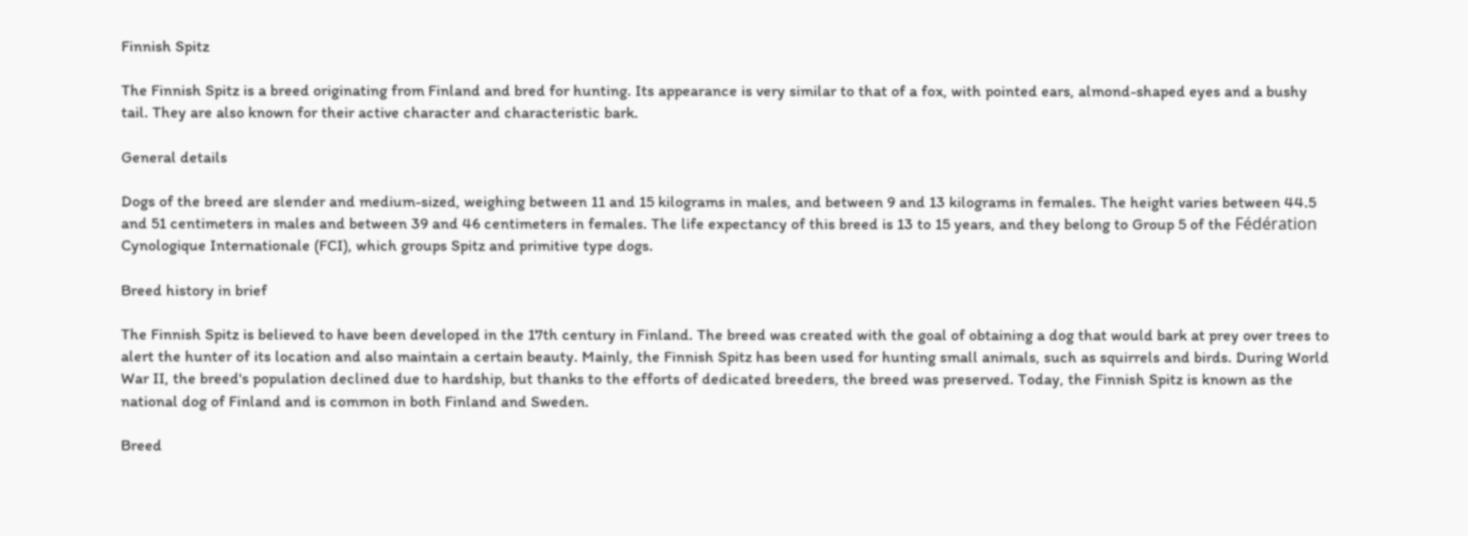Finnish Spitz

The Finnish Spitz is a breed originating from Finland and bred for hunting. Its appearance is very similar to that of a fox, with pointed ears, almond-shaped eyes and a bushy tail. They are also known for their active character and characteristic bark.

General details

Dogs of the breed are slender and medium-sized, weighing between 11 and 15 kilograms in males, and between 9 and 13 kilograms in females. The height varies between 44.5 and 51 centimeters in males and between 39 and 46 centimeters in females. The life expectancy of this breed is 13 to 15 years, and they belong to Group 5 of the Fédération Cynologique Internationale (FCI), which groups Spitz and primitive type dogs.

Breed history in brief

The Finnish Spitz is believed to have been developed in the 17th century in Finland. The breed was created with the goal of obtaining a dog that would bark at prey over trees to alert the hunter of its location and also maintain a certain beauty. Mainly, the Finnish Spitz has been used for hunting small animals, such as squirrels and birds. During World War II, the breed's population declined due to hardship, but thanks to the efforts of dedicated breeders, the breed was preserved. Today, the Finnish Spitz is known as the national dog of Finland and is common in both Finland and Sweden.

Breed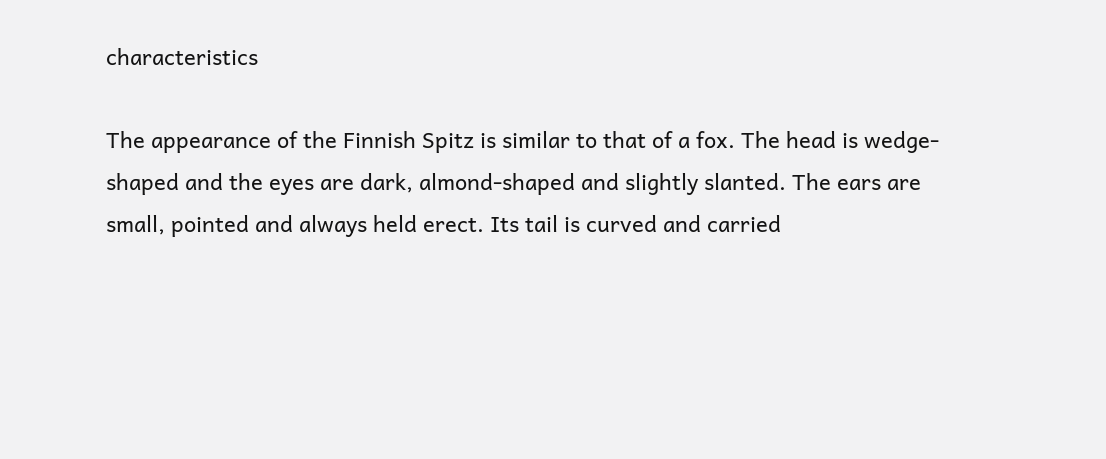characteristics

The appearance of the Finnish Spitz is similar to that of a fox. The head is wedge-shaped and the eyes are dark, almond-shaped and slightly slanted. The ears are small, pointed and always held erect. Its tail is curved and carried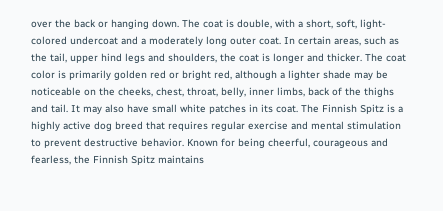over the back or hanging down. The coat is double, with a short, soft, light-colored undercoat and a moderately long outer coat. In certain areas, such as the tail, upper hind legs and shoulders, the coat is longer and thicker. The coat color is primarily golden red or bright red, although a lighter shade may be noticeable on the cheeks, chest, throat, belly, inner limbs, back of the thighs and tail. It may also have small white patches in its coat. The Finnish Spitz is a highly active dog breed that requires regular exercise and mental stimulation to prevent destructive behavior. Known for being cheerful, courageous and fearless, the Finnish Spitz maintains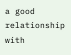a good relationship with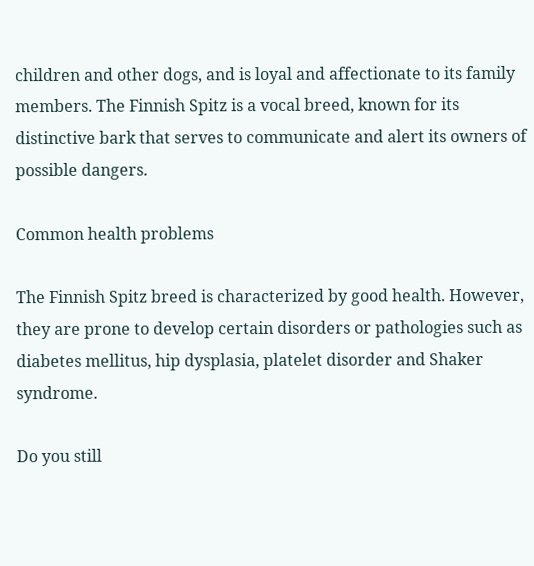children and other dogs, and is loyal and affectionate to its family members. The Finnish Spitz is a vocal breed, known for its distinctive bark that serves to communicate and alert its owners of possible dangers.

Common health problems

The Finnish Spitz breed is characterized by good health. However, they are prone to develop certain disorders or pathologies such as diabetes mellitus, hip dysplasia, platelet disorder and Shaker syndrome.

Do you still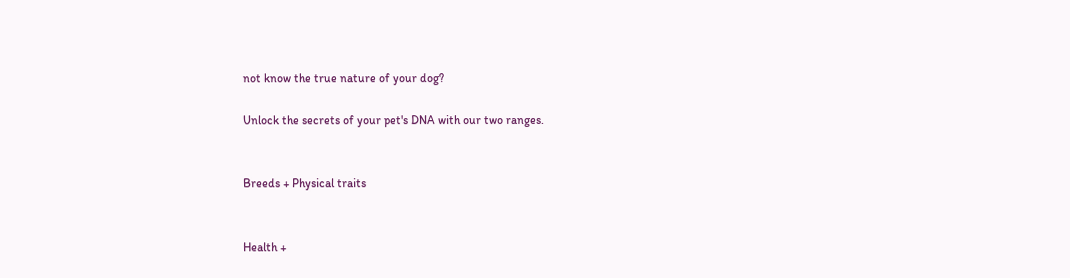not know the true nature of your dog?

Unlock the secrets of your pet's DNA with our two ranges.


Breeds + Physical traits


Health +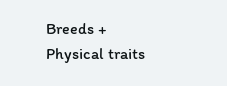Breeds + Physical traits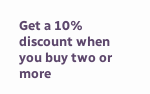Get a 10% discount when you buy two or more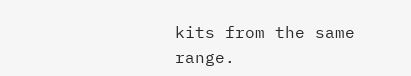kits from the same range.